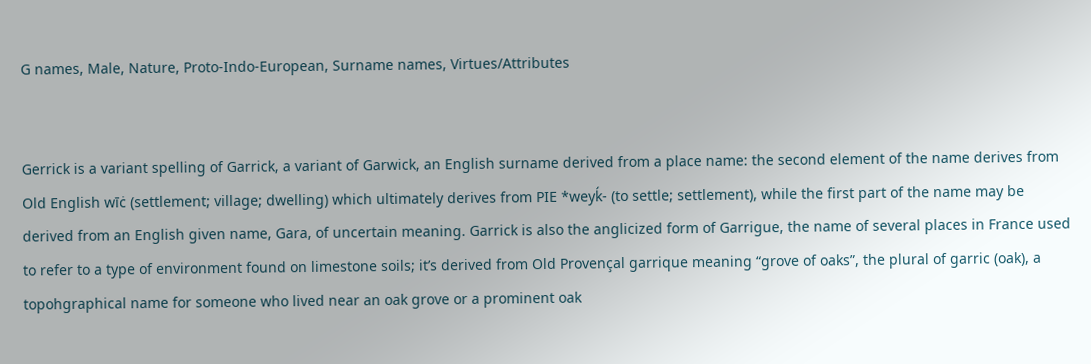G names, Male, Nature, Proto-Indo-European, Surname names, Virtues/Attributes


Gerrick is a variant spelling of Garrick, a variant of Garwick, an English surname derived from a place name: the second element of the name derives from Old English wīċ (settlement; village; dwelling) which ultimately derives from PIE *weyḱ- (to settle; settlement), while the first part of the name may be derived from an English given name, Gara, of uncertain meaning. Garrick is also the anglicized form of Garrigue, the name of several places in France used to refer to a type of environment found on limestone soils; it’s derived from Old Provençal garrique meaning “grove of oaks”, the plural of garric (oak), a topohgraphical name for someone who lived near an oak grove or a prominent oak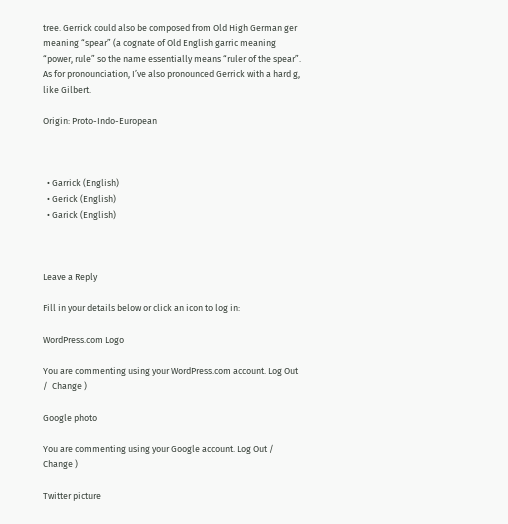tree. Gerrick could also be composed from Old High German ger meaning “spear” (a cognate of Old English garric meaning “power, rule” so the name essentially means “ruler of the spear”. As for pronounciation, I’ve also pronounced Gerrick with a hard g, like Gilbert.

Origin: Proto-Indo-European



  • Garrick (English)
  • Gerick (English)
  • Garick (English)



Leave a Reply

Fill in your details below or click an icon to log in:

WordPress.com Logo

You are commenting using your WordPress.com account. Log Out /  Change )

Google photo

You are commenting using your Google account. Log Out /  Change )

Twitter picture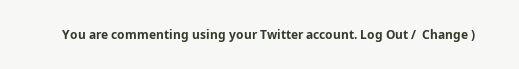You are commenting using your Twitter account. Log Out /  Change )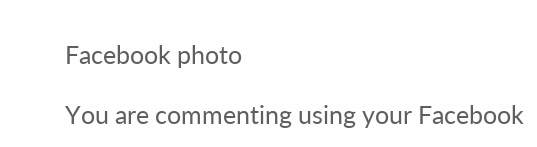Facebook photo

You are commenting using your Facebook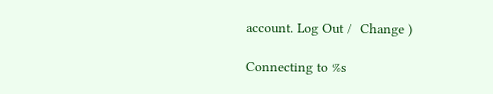account. Log Out /  Change )

Connecting to %s